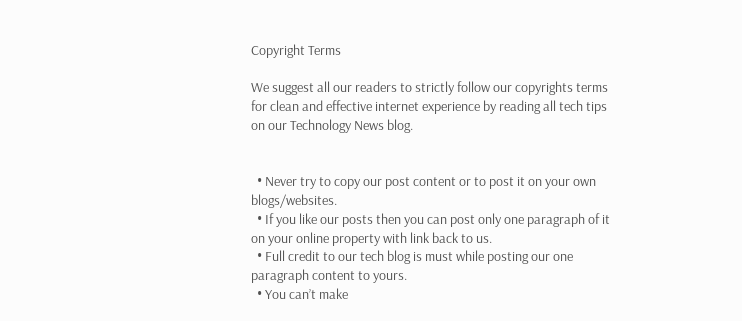Copyright Terms

We suggest all our readers to strictly follow our copyrights terms for clean and effective internet experience by reading all tech tips on our Technology News blog.


  • Never try to copy our post content or to post it on your own blogs/websites.
  • If you like our posts then you can post only one paragraph of it on your online property with link back to us.
  • Full credit to our tech blog is must while posting our one paragraph content to yours.
  • You can’t make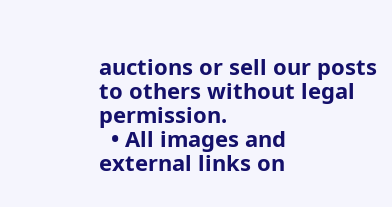auctions or sell our posts to others without legal permission.
  • All images and external links on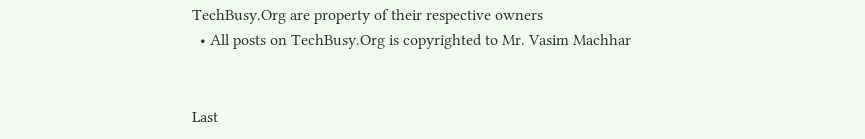TechBusy.Org are property of their respective owners
  • All posts on TechBusy.Org is copyrighted to Mr. Vasim Machhar


Last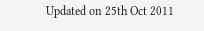Updated on 25th Oct 2011